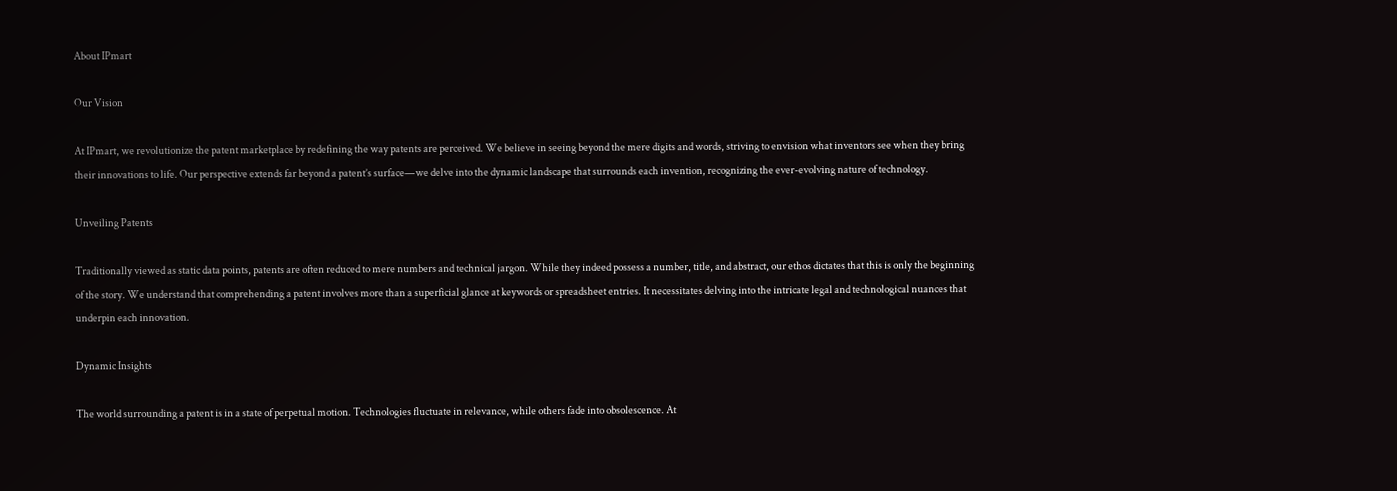About IPmart

Our Vision

At IPmart, we revolutionize the patent marketplace by redefining the way patents are perceived. We believe in seeing beyond the mere digits and words, striving to envision what inventors see when they bring their innovations to life. Our perspective extends far beyond a patent’s surface—we delve into the dynamic landscape that surrounds each invention, recognizing the ever-evolving nature of technology.

Unveiling Patents

Traditionally viewed as static data points, patents are often reduced to mere numbers and technical jargon. While they indeed possess a number, title, and abstract, our ethos dictates that this is only the beginning of the story. We understand that comprehending a patent involves more than a superficial glance at keywords or spreadsheet entries. It necessitates delving into the intricate legal and technological nuances that underpin each innovation.

Dynamic Insights

The world surrounding a patent is in a state of perpetual motion. Technologies fluctuate in relevance, while others fade into obsolescence. At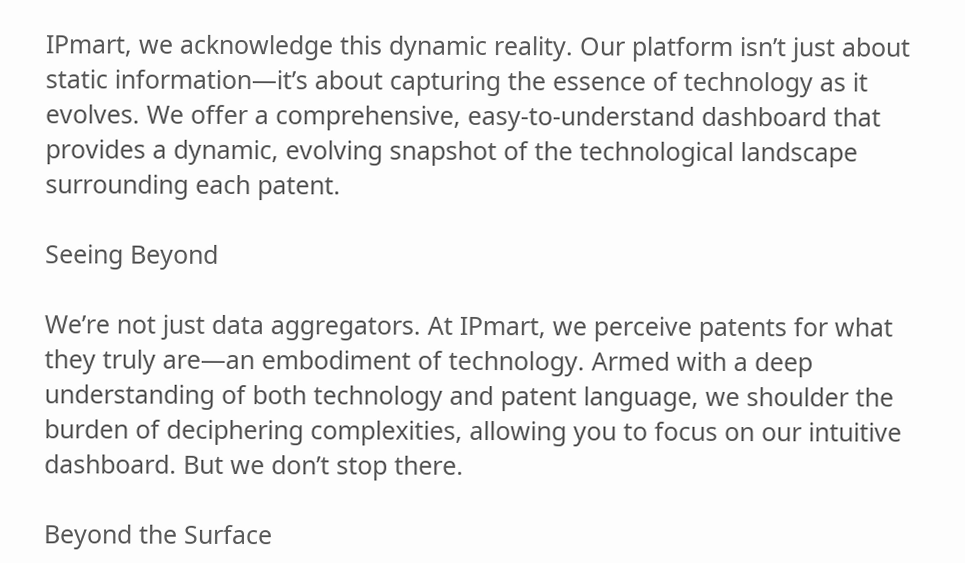IPmart, we acknowledge this dynamic reality. Our platform isn’t just about static information—it’s about capturing the essence of technology as it evolves. We offer a comprehensive, easy-to-understand dashboard that provides a dynamic, evolving snapshot of the technological landscape surrounding each patent.

Seeing Beyond

We’re not just data aggregators. At IPmart, we perceive patents for what they truly are—an embodiment of technology. Armed with a deep understanding of both technology and patent language, we shoulder the burden of deciphering complexities, allowing you to focus on our intuitive dashboard. But we don’t stop there.

Beyond the Surface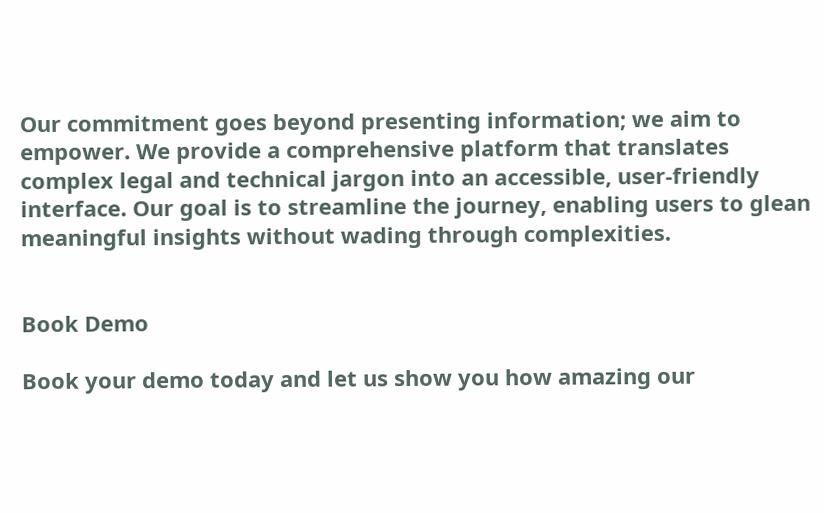Our commitment goes beyond presenting information; we aim to empower. We provide a comprehensive platform that translates complex legal and technical jargon into an accessible, user-friendly interface. Our goal is to streamline the journey, enabling users to glean meaningful insights without wading through complexities.


Book Demo

Book your demo today and let us show you how amazing our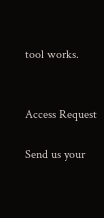tool works.


Access Request

Send us your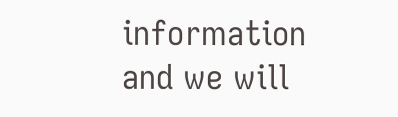information and we will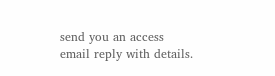send you an access email reply with details.